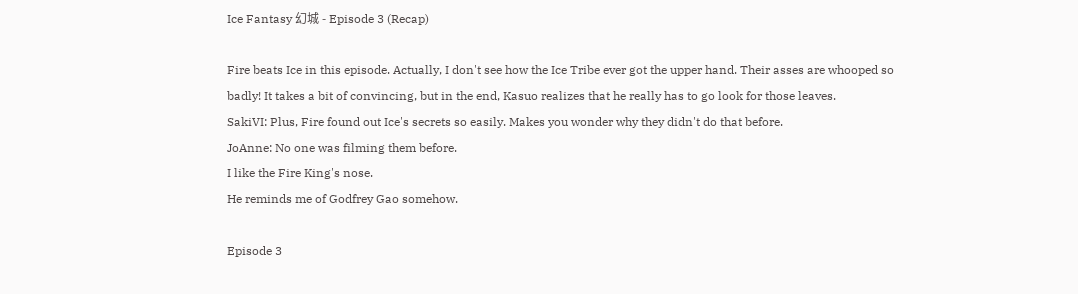Ice Fantasy 幻城 - Episode 3 (Recap)

Fire beats Ice in this episode. Actually, I don't see how the Ice Tribe ever got the upper hand. Their asses are whooped so badly! It takes a bit of convincing, but in the end, Kasuo realizes that he really has to go look for those leaves.
SakiVI: Plus, Fire found out Ice's secrets so easily. Makes you wonder why they didn't do that before.
JoAnne: No one was filming them before.
I like the Fire King's nose.
He reminds me of Godfrey Gao somehow.

Episode 3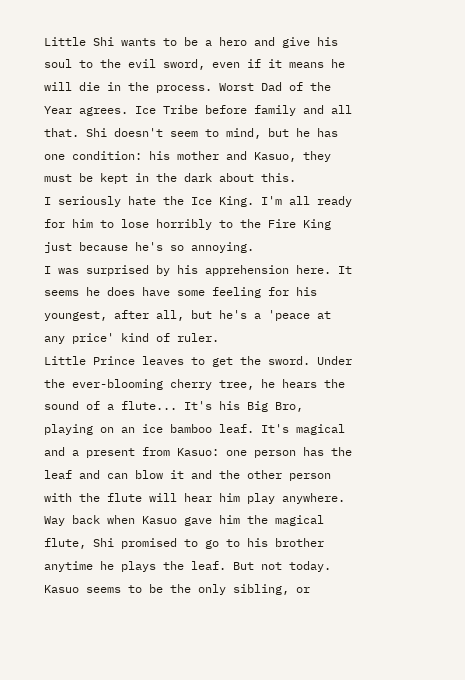Little Shi wants to be a hero and give his soul to the evil sword, even if it means he will die in the process. Worst Dad of the Year agrees. Ice Tribe before family and all that. Shi doesn't seem to mind, but he has one condition: his mother and Kasuo, they must be kept in the dark about this.
I seriously hate the Ice King. I'm all ready for him to lose horribly to the Fire King just because he's so annoying.
I was surprised by his apprehension here. It seems he does have some feeling for his youngest, after all, but he's a 'peace at any price' kind of ruler.
Little Prince leaves to get the sword. Under the ever-blooming cherry tree, he hears the sound of a flute... It's his Big Bro, playing on an ice bamboo leaf. It's magical and a present from Kasuo: one person has the leaf and can blow it and the other person with the flute will hear him play anywhere. Way back when Kasuo gave him the magical flute, Shi promised to go to his brother anytime he plays the leaf. But not today.
Kasuo seems to be the only sibling, or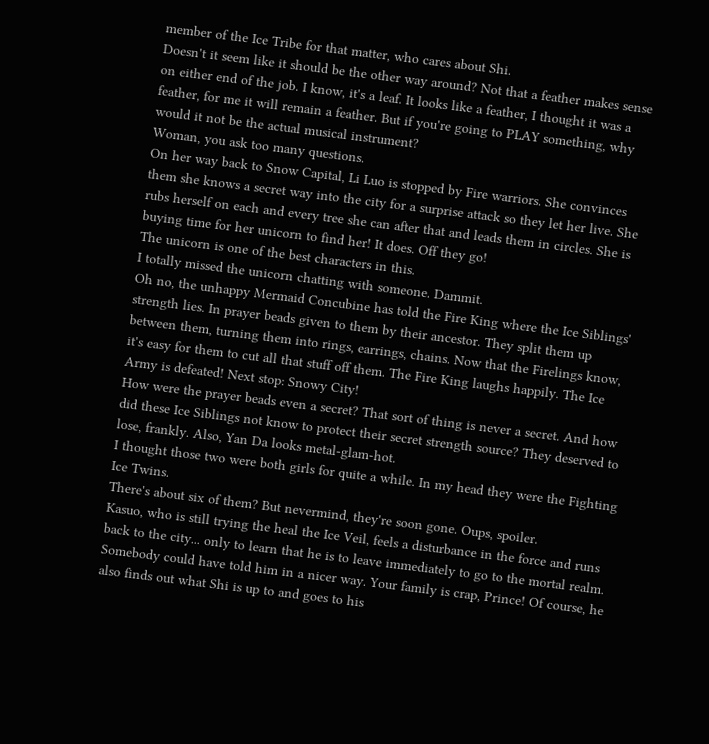member of the Ice Tribe for that matter, who cares about Shi.
Doesn't it seem like it should be the other way around? Not that a feather makes sense on either end of the job. I know, it's a leaf. It looks like a feather, I thought it was a feather, for me it will remain a feather. But if you're going to PLAY something, why would it not be the actual musical instrument?
Woman, you ask too many questions.
On her way back to Snow Capital, Li Luo is stopped by Fire warriors. She convinces them she knows a secret way into the city for a surprise attack so they let her live. She rubs herself on each and every tree she can after that and leads them in circles. She is buying time for her unicorn to find her! It does. Off they go!
The unicorn is one of the best characters in this.
I totally missed the unicorn chatting with someone. Dammit.
Oh no, the unhappy Mermaid Concubine has told the Fire King where the Ice Siblings' strength lies. In prayer beads given to them by their ancestor. They split them up between them, turning them into rings, earrings, chains. Now that the Firelings know, it's easy for them to cut all that stuff off them. The Fire King laughs happily. The Ice Army is defeated! Next stop: Snowy City!
How were the prayer beads even a secret? That sort of thing is never a secret. And how did these Ice Siblings not know to protect their secret strength source? They deserved to lose, frankly. Also, Yan Da looks metal-glam-hot.
I thought those two were both girls for quite a while. In my head they were the Fighting Ice Twins.
There's about six of them? But nevermind, they're soon gone. Oups, spoiler.
Kasuo, who is still trying the heal the Ice Veil, feels a disturbance in the force and runs back to the city... only to learn that he is to leave immediately to go to the mortal realm. Somebody could have told him in a nicer way. Your family is crap, Prince! Of course, he also finds out what Shi is up to and goes to his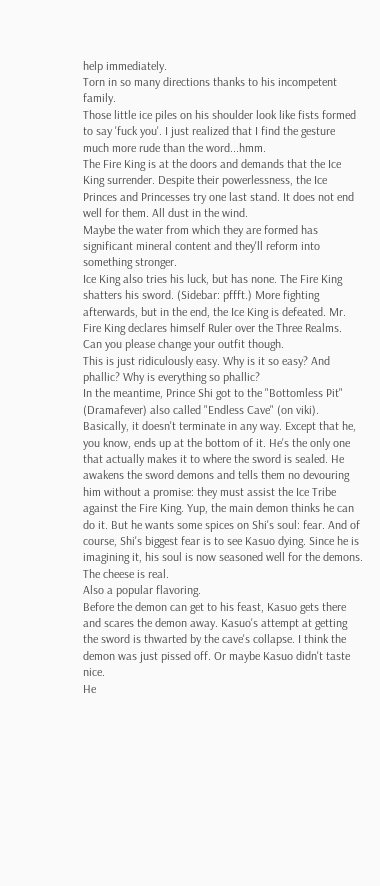help immediately.
Torn in so many directions thanks to his incompetent family.
Those little ice piles on his shoulder look like fists formed to say 'fuck you'. I just realized that I find the gesture much more rude than the word...hmm.
The Fire King is at the doors and demands that the Ice King surrender. Despite their powerlessness, the Ice Princes and Princesses try one last stand. It does not end well for them. All dust in the wind.
Maybe the water from which they are formed has significant mineral content and they'll reform into something stronger.
Ice King also tries his luck, but has none. The Fire King shatters his sword. (Sidebar: pffft.) More fighting afterwards, but in the end, the Ice King is defeated. Mr. Fire King declares himself Ruler over the Three Realms. Can you please change your outfit though.
This is just ridiculously easy. Why is it so easy? And phallic? Why is everything so phallic?
In the meantime, Prince Shi got to the "Bottomless Pit" (Dramafever) also called "Endless Cave" (on viki). Basically, it doesn't terminate in any way. Except that he, you know, ends up at the bottom of it. He's the only one that actually makes it to where the sword is sealed. He awakens the sword demons and tells them no devouring him without a promise: they must assist the Ice Tribe against the Fire King. Yup, the main demon thinks he can do it. But he wants some spices on Shi's soul: fear. And of course, Shi's biggest fear is to see Kasuo dying. Since he is imagining it, his soul is now seasoned well for the demons.
The cheese is real.
Also a popular flavoring.
Before the demon can get to his feast, Kasuo gets there and scares the demon away. Kasuo's attempt at getting the sword is thwarted by the cave's collapse. I think the demon was just pissed off. Or maybe Kasuo didn't taste nice.
He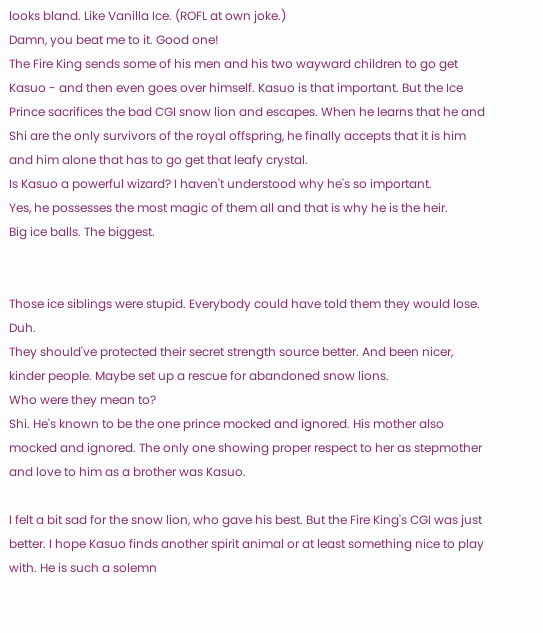looks bland. Like Vanilla Ice. (ROFL at own joke.)
Damn, you beat me to it. Good one!
The Fire King sends some of his men and his two wayward children to go get Kasuo - and then even goes over himself. Kasuo is that important. But the Ice Prince sacrifices the bad CGI snow lion and escapes. When he learns that he and Shi are the only survivors of the royal offspring, he finally accepts that it is him and him alone that has to go get that leafy crystal.
Is Kasuo a powerful wizard? I haven't understood why he's so important.
Yes, he possesses the most magic of them all and that is why he is the heir.
Big ice balls. The biggest.


Those ice siblings were stupid. Everybody could have told them they would lose. Duh.
They should've protected their secret strength source better. And been nicer, kinder people. Maybe set up a rescue for abandoned snow lions.
Who were they mean to?
Shi. He's known to be the one prince mocked and ignored. His mother also mocked and ignored. The only one showing proper respect to her as stepmother and love to him as a brother was Kasuo.

I felt a bit sad for the snow lion, who gave his best. But the Fire King's CGI was just better. I hope Kasuo finds another spirit animal or at least something nice to play with. He is such a solemn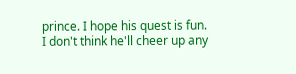prince. I hope his quest is fun.
I don't think he'll cheer up any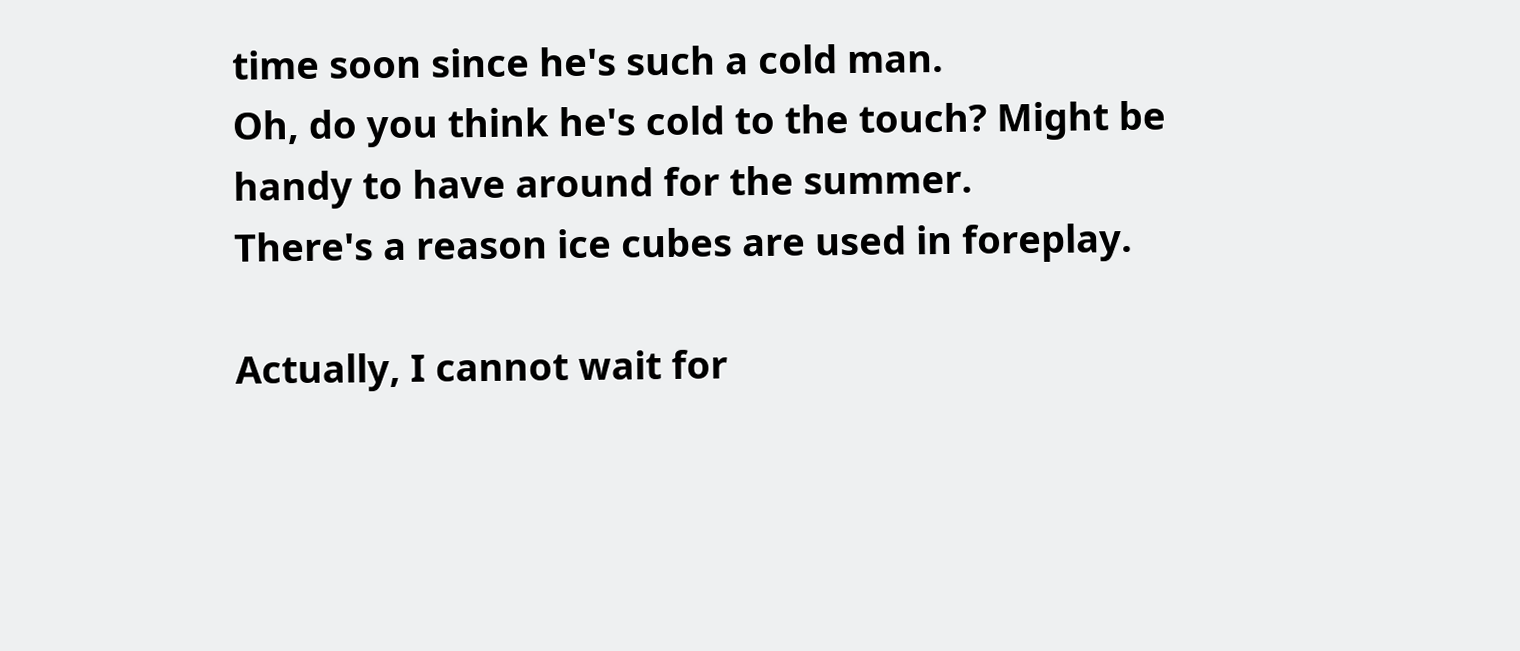time soon since he's such a cold man.
Oh, do you think he's cold to the touch? Might be handy to have around for the summer.
There's a reason ice cubes are used in foreplay.

Actually, I cannot wait for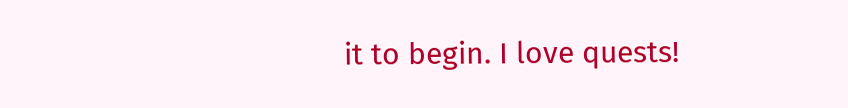it to begin. I love quests!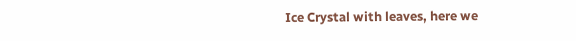Ice Crystal with leaves, here we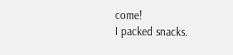come!
I packed snacks.